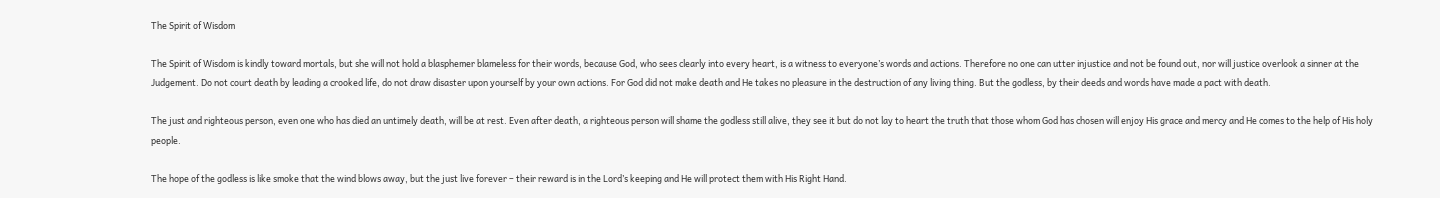The Spirit of Wisdom

The Spirit of Wisdom is kindly toward mortals, but she will not hold a blasphemer blameless for their words, because God, who sees clearly into every heart, is a witness to everyone’s words and actions. Therefore no one can utter injustice and not be found out, nor will justice overlook a sinner at the Judgement. Do not court death by leading a crooked life, do not draw disaster upon yourself by your own actions. For God did not make death and He takes no pleasure in the destruction of any living thing. But the godless, by their deeds and words have made a pact with death.

The just and righteous person, even one who has died an untimely death, will be at rest. Even after death, a righteous person will shame the godless still alive, they see it but do not lay to heart the truth that those whom God has chosen will enjoy His grace and mercy and He comes to the help of His holy people.

The hope of the godless is like smoke that the wind blows away, but the just live forever – their reward is in the Lord’s keeping and He will protect them with His Right Hand.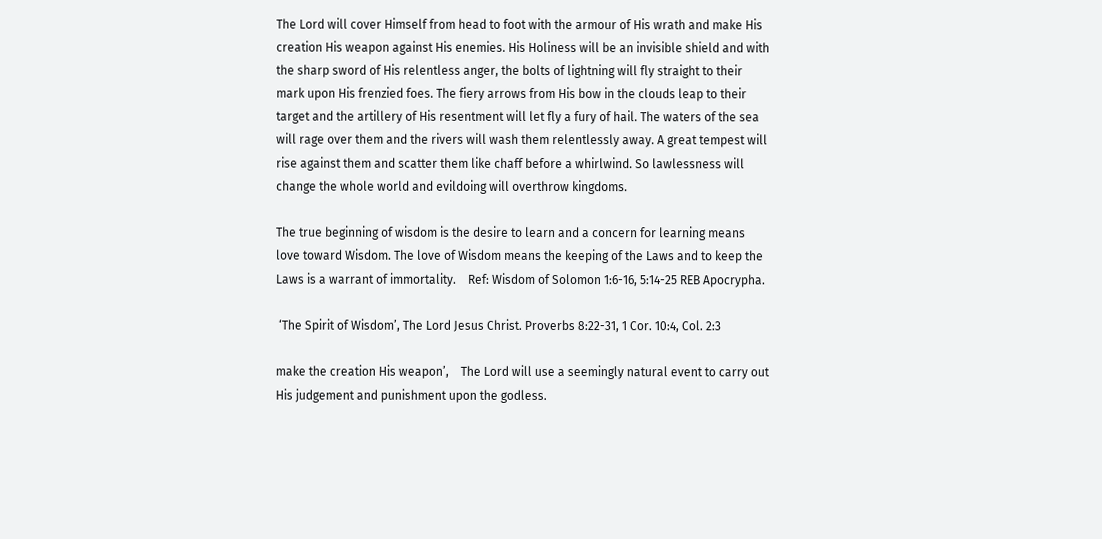The Lord will cover Himself from head to foot with the armour of His wrath and make His creation His weapon against His enemies. His Holiness will be an invisible shield and with the sharp sword of His relentless anger, the bolts of lightning will fly straight to their mark upon His frenzied foes. The fiery arrows from His bow in the clouds leap to their target and the artillery of His resentment will let fly a fury of hail. The waters of the sea will rage over them and the rivers will wash them relentlessly away. A great tempest will rise against them and scatter them like chaff before a whirlwind. So lawlessness will change the whole world and evildoing will overthrow kingdoms.

The true beginning of wisdom is the desire to learn and a concern for learning means love toward Wisdom. The love of Wisdom means the keeping of the Laws and to keep the Laws is a warrant of immortality.    Ref: Wisdom of Solomon 1:6-16, 5:14-25 REB Apocrypha.

 ‘The Spirit of Wisdom’, The Lord Jesus Christ. Proverbs 8:22-31, 1 Cor. 10:4, Col. 2:3

make the creation His weapon’,    The Lord will use a seemingly natural event to carry out His judgement and punishment upon the godless.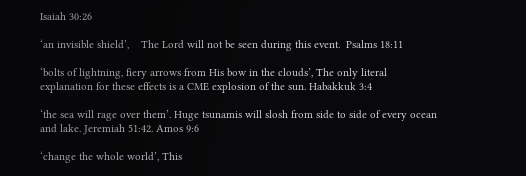Isaiah 30:26

‘an invisible shield’,    The Lord will not be seen during this event.  Psalms 18:11

‘bolts of lightning, fiery arrows from His bow in the clouds’, The only literal explanation for these effects is a CME explosion of the sun. Habakkuk 3:4

‘the sea will rage over them’. Huge tsunamis will slosh from side to side of every ocean and lake. Jeremiah 51:42. Amos 9:6

‘change the whole world’, This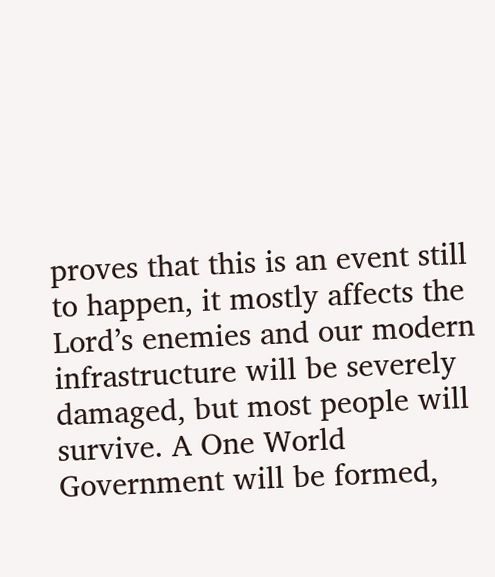proves that this is an event still to happen, it mostly affects the Lord’s enemies and our modern infrastructure will be severely damaged, but most people will survive. A One World Government will be formed,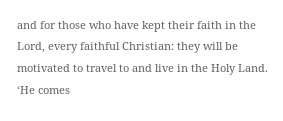and for those who have kept their faith in the Lord, every faithful Christian: they will be motivated to travel to and live in the Holy Land.  ‘He comes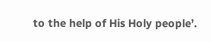to the help of His Holy people’.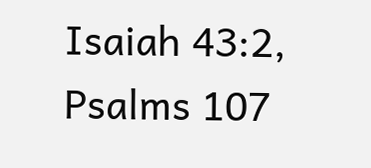Isaiah 43:2, Psalms 107